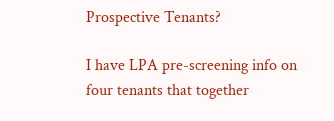Prospective Tenants?

I have LPA pre-screening info on four tenants that together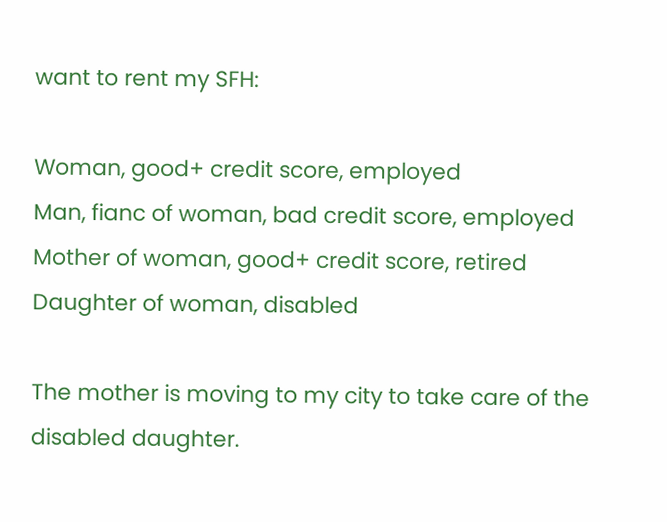want to rent my SFH:

Woman, good+ credit score, employed
Man, fianc of woman, bad credit score, employed
Mother of woman, good+ credit score, retired
Daughter of woman, disabled

The mother is moving to my city to take care of the disabled daughter.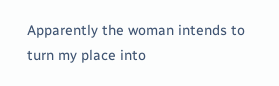Apparently the woman intends to turn my place into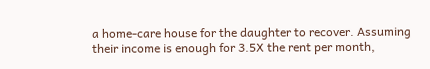a home-care house for the daughter to recover. Assuming their income is enough for 3.5X the rent per month,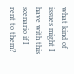what kind of issues might I have with this scenario if I rent to them?